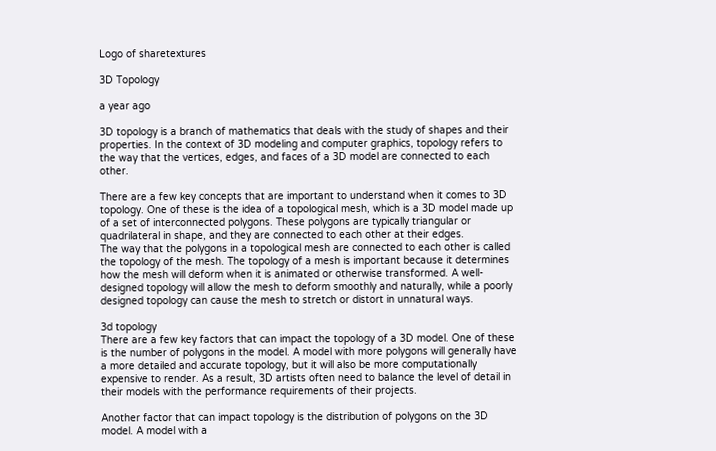Logo of sharetextures

3D Topology

a year ago

3D topology is a branch of mathematics that deals with the study of shapes and their properties. In the context of 3D modeling and computer graphics, topology refers to the way that the vertices, edges, and faces of a 3D model are connected to each other.

There are a few key concepts that are important to understand when it comes to 3D topology. One of these is the idea of a topological mesh, which is a 3D model made up of a set of interconnected polygons. These polygons are typically triangular or quadrilateral in shape, and they are connected to each other at their edges.
The way that the polygons in a topological mesh are connected to each other is called the topology of the mesh. The topology of a mesh is important because it determines how the mesh will deform when it is animated or otherwise transformed. A well-designed topology will allow the mesh to deform smoothly and naturally, while a poorly designed topology can cause the mesh to stretch or distort in unnatural ways.

3d topology
There are a few key factors that can impact the topology of a 3D model. One of these is the number of polygons in the model. A model with more polygons will generally have a more detailed and accurate topology, but it will also be more computationally expensive to render. As a result, 3D artists often need to balance the level of detail in their models with the performance requirements of their projects.

Another factor that can impact topology is the distribution of polygons on the 3D model. A model with a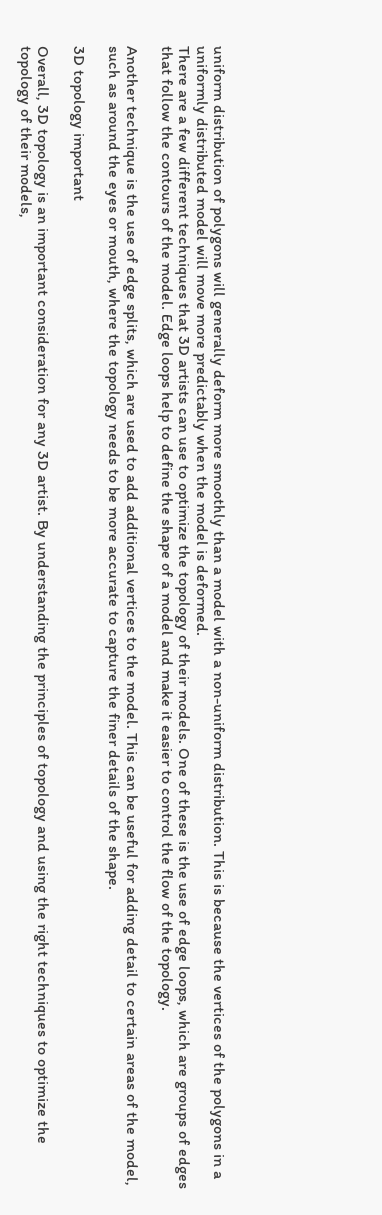uniform distribution of polygons will generally deform more smoothly than a model with a non-uniform distribution. This is because the vertices of the polygons in a uniformly distributed model will move more predictably when the model is deformed.
There are a few different techniques that 3D artists can use to optimize the topology of their models. One of these is the use of edge loops, which are groups of edges that follow the contours of the model. Edge loops help to define the shape of a model and make it easier to control the flow of the topology.

Another technique is the use of edge splits, which are used to add additional vertices to the model. This can be useful for adding detail to certain areas of the model, such as around the eyes or mouth, where the topology needs to be more accurate to capture the finer details of the shape.

3D topology important

Overall, 3D topology is an important consideration for any 3D artist. By understanding the principles of topology and using the right techniques to optimize the topology of their models,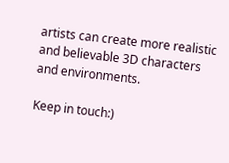artists can create more realistic and believable 3D characters and environments.

Keep in touch:)